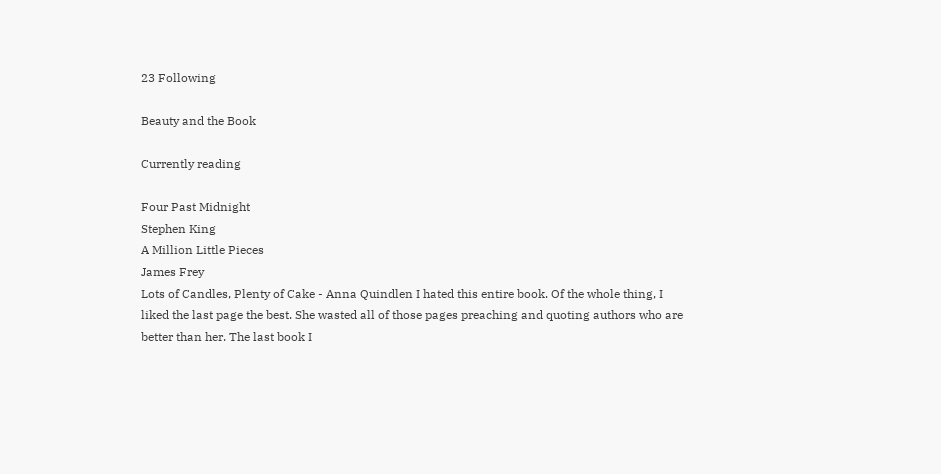23 Following

Beauty and the Book

Currently reading

Four Past Midnight
Stephen King
A Million Little Pieces
James Frey
Lots of Candles, Plenty of Cake - Anna Quindlen I hated this entire book. Of the whole thing, I liked the last page the best. She wasted all of those pages preaching and quoting authors who are better than her. The last book I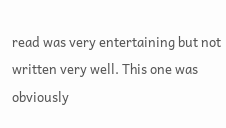read was very entertaining but not written very well. This one was obviously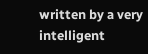written by a very intelligent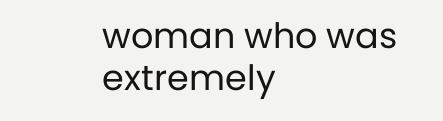woman who was extremely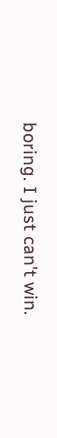boring. I just can't win.